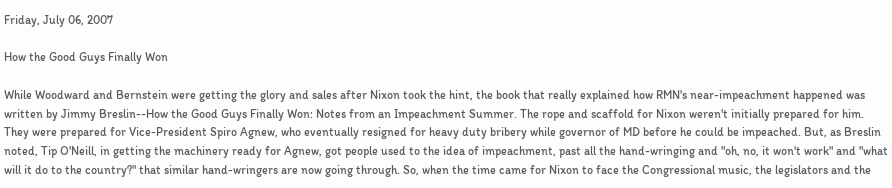Friday, July 06, 2007

How the Good Guys Finally Won

While Woodward and Bernstein were getting the glory and sales after Nixon took the hint, the book that really explained how RMN's near-impeachment happened was written by Jimmy Breslin--How the Good Guys Finally Won: Notes from an Impeachment Summer. The rope and scaffold for Nixon weren't initially prepared for him. They were prepared for Vice-President Spiro Agnew, who eventually resigned for heavy duty bribery while governor of MD before he could be impeached. But, as Breslin noted, Tip O'Neill, in getting the machinery ready for Agnew, got people used to the idea of impeachment, past all the hand-wringing and "oh, no, it won't work" and "what will it do to the country?" that similar hand-wringers are now going through. So, when the time came for Nixon to face the Congressional music, the legislators and the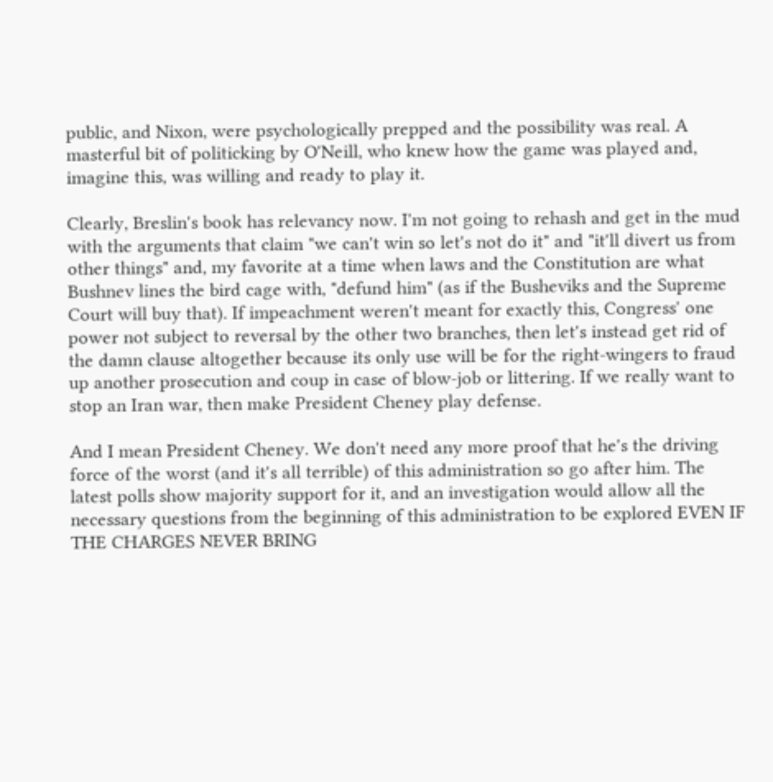public, and Nixon, were psychologically prepped and the possibility was real. A masterful bit of politicking by O'Neill, who knew how the game was played and, imagine this, was willing and ready to play it.

Clearly, Breslin's book has relevancy now. I'm not going to rehash and get in the mud with the arguments that claim "we can't win so let's not do it" and "it'll divert us from other things" and, my favorite at a time when laws and the Constitution are what Bushnev lines the bird cage with, "defund him" (as if the Busheviks and the Supreme Court will buy that). If impeachment weren't meant for exactly this, Congress' one power not subject to reversal by the other two branches, then let's instead get rid of the damn clause altogether because its only use will be for the right-wingers to fraud up another prosecution and coup in case of blow-job or littering. If we really want to stop an Iran war, then make President Cheney play defense.

And I mean President Cheney. We don't need any more proof that he's the driving force of the worst (and it's all terrible) of this administration so go after him. The latest polls show majority support for it, and an investigation would allow all the necessary questions from the beginning of this administration to be explored EVEN IF THE CHARGES NEVER BRING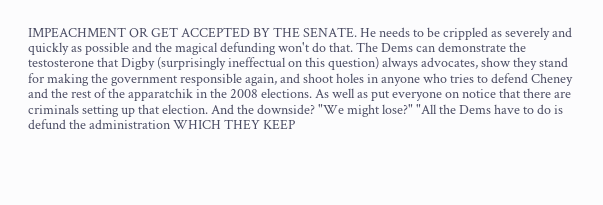IMPEACHMENT OR GET ACCEPTED BY THE SENATE. He needs to be crippled as severely and quickly as possible and the magical defunding won't do that. The Dems can demonstrate the testosterone that Digby (surprisingly ineffectual on this question) always advocates, show they stand for making the government responsible again, and shoot holes in anyone who tries to defend Cheney and the rest of the apparatchik in the 2008 elections. As well as put everyone on notice that there are criminals setting up that election. And the downside? "We might lose?" "All the Dems have to do is defund the administration WHICH THEY KEEP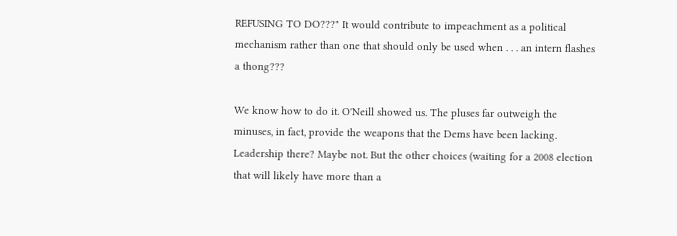REFUSING TO DO???" It would contribute to impeachment as a political mechanism rather than one that should only be used when . . . an intern flashes a thong???

We know how to do it. O'Neill showed us. The pluses far outweigh the minuses, in fact, provide the weapons that the Dems have been lacking. Leadership there? Maybe not. But the other choices (waiting for a 2008 election that will likely have more than a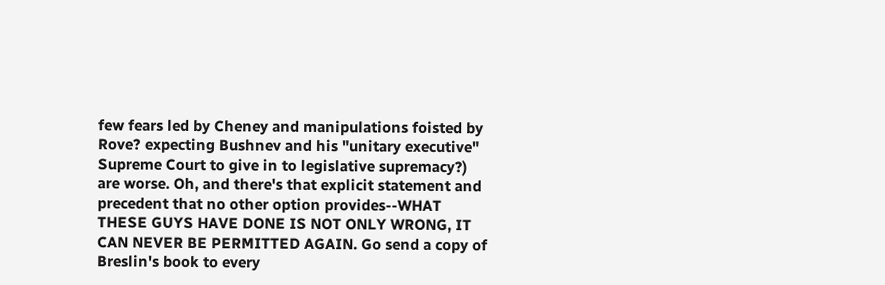few fears led by Cheney and manipulations foisted by Rove? expecting Bushnev and his "unitary executive" Supreme Court to give in to legislative supremacy?) are worse. Oh, and there's that explicit statement and precedent that no other option provides--WHAT THESE GUYS HAVE DONE IS NOT ONLY WRONG, IT CAN NEVER BE PERMITTED AGAIN. Go send a copy of Breslin's book to every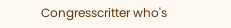Congresscritter who's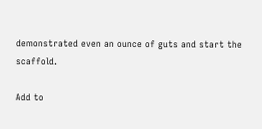demonstrated even an ounce of guts and start the scaffold.

Add to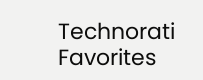Technorati Favorites